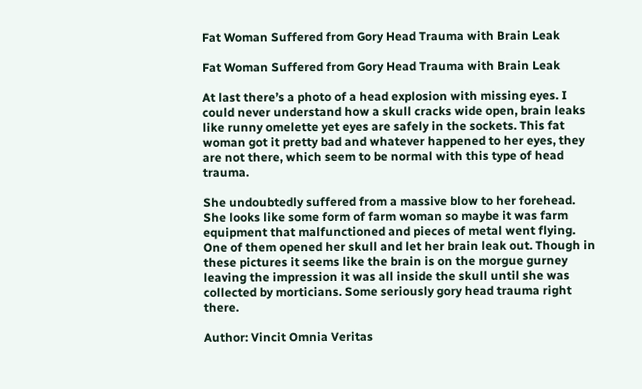Fat Woman Suffered from Gory Head Trauma with Brain Leak

Fat Woman Suffered from Gory Head Trauma with Brain Leak

At last there’s a photo of a head explosion with missing eyes. I could never understand how a skull cracks wide open, brain leaks like runny omelette yet eyes are safely in the sockets. This fat woman got it pretty bad and whatever happened to her eyes, they are not there, which seem to be normal with this type of head trauma.

She undoubtedly suffered from a massive blow to her forehead. She looks like some form of farm woman so maybe it was farm equipment that malfunctioned and pieces of metal went flying. One of them opened her skull and let her brain leak out. Though in these pictures it seems like the brain is on the morgue gurney leaving the impression it was all inside the skull until she was collected by morticians. Some seriously gory head trauma right there.

Author: Vincit Omnia Veritas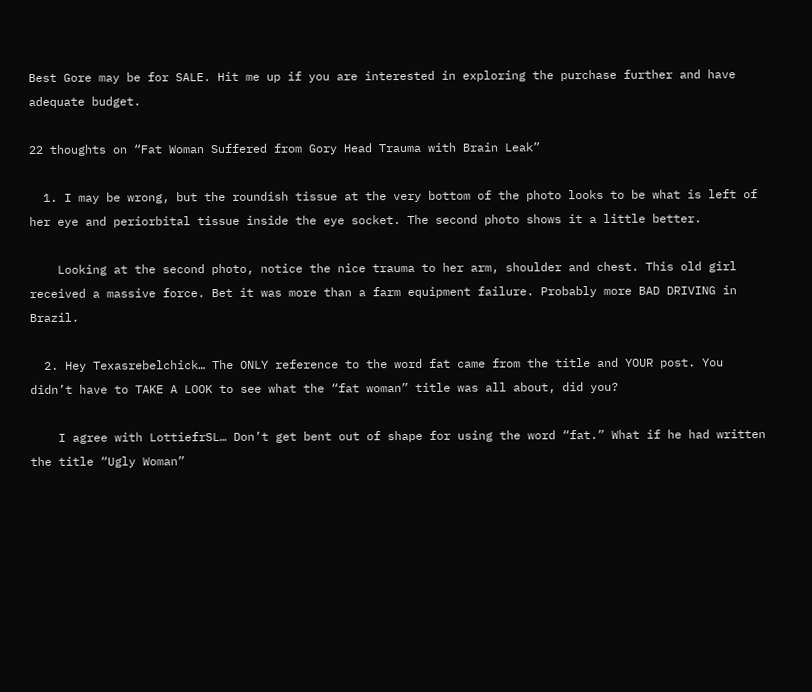Best Gore may be for SALE. Hit me up if you are interested in exploring the purchase further and have adequate budget.

22 thoughts on “Fat Woman Suffered from Gory Head Trauma with Brain Leak”

  1. I may be wrong, but the roundish tissue at the very bottom of the photo looks to be what is left of her eye and periorbital tissue inside the eye socket. The second photo shows it a little better.

    Looking at the second photo, notice the nice trauma to her arm, shoulder and chest. This old girl received a massive force. Bet it was more than a farm equipment failure. Probably more BAD DRIVING in Brazil.

  2. Hey Texasrebelchick… The ONLY reference to the word fat came from the title and YOUR post. You didn’t have to TAKE A LOOK to see what the “fat woman” title was all about, did you?

    I agree with LottiefrSL… Don’t get bent out of shape for using the word “fat.” What if he had written the title “Ugly Woman”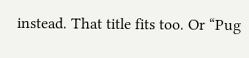instead. That title fits too. Or “Pug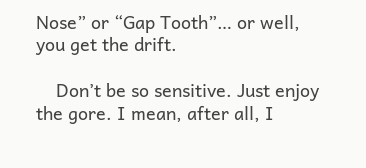Nose” or “Gap Tooth”… or well, you get the drift.

    Don’t be so sensitive. Just enjoy the gore. I mean, after all, I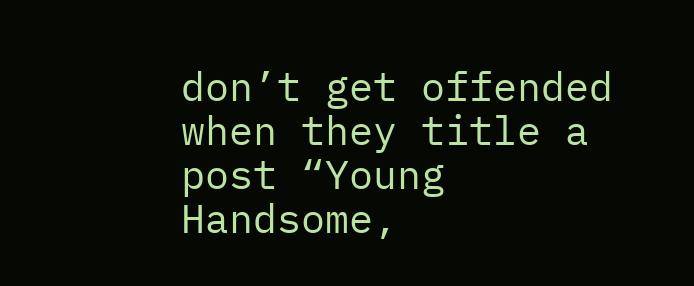don’t get offended when they title a post “Young Handsome,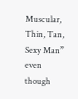Muscular, Thin, Tan, Sexy Man” even though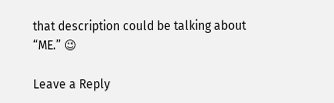that description could be talking about “ME.” 😉

Leave a Reply